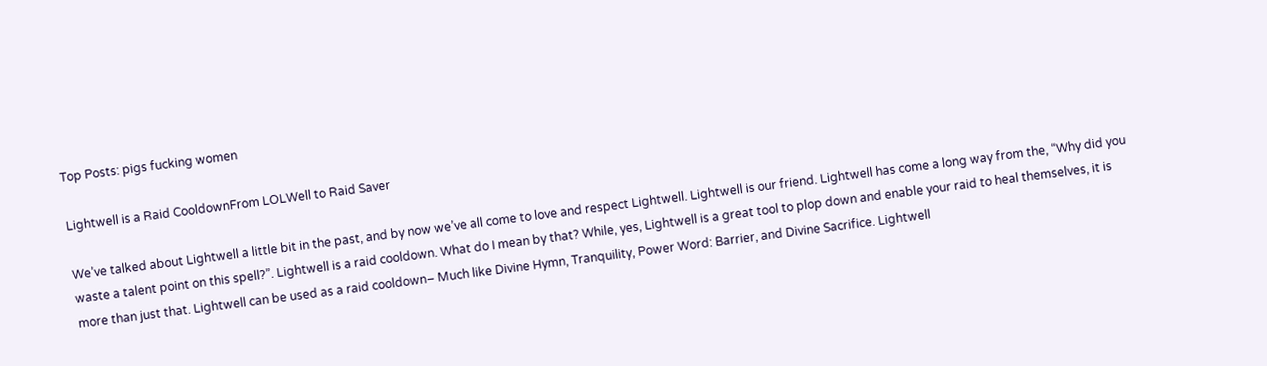Top Posts: pigs fucking women

Lightwell is a Raid CooldownFrom LOLWell to Raid Saver

We’ve talked about Lightwell a little bit in the past, and by now we’ve all come to love and respect Lightwell. Lightwell is our friend. Lightwell has come a long way from the, “Why did you waste a talent point on this spell?”. Lightwell is a raid cooldown. What do I mean by that? While, yes, Lightwell is a great tool to plop down and enable your raid to heal themselves, it is more than just that. Lightwell can be used as a raid cooldown– Much like Divine Hymn, Tranquility, Power Word: Barrier, and Divine Sacrifice. Lightwell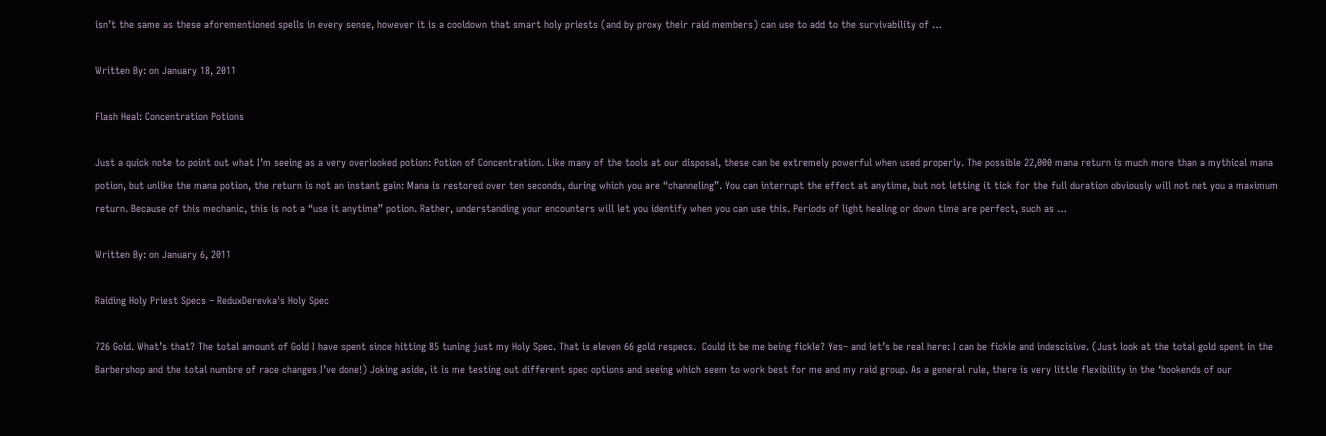isn’t the same as these aforementioned spells in every sense, however it is a cooldown that smart holy priests (and by proxy their raid members) can use to add to the survivability of …

Written By: on January 18, 2011

Flash Heal: Concentration Potions

Just a quick note to point out what I’m seeing as a very overlooked potion: Potion of Concentration. Like many of the tools at our disposal, these can be extremely powerful when used properly. The possible 22,000 mana return is much more than a mythical mana potion, but unlike the mana potion, the return is not an instant gain: Mana is restored over ten seconds, during which you are “channeling”. You can interrupt the effect at anytime, but not letting it tick for the full duration obviously will not net you a maximum return. Because of this mechanic, this is not a “use it anytime” potion. Rather, understanding your encounters will let you identify when you can use this. Periods of light healing or down time are perfect, such as …

Written By: on January 6, 2011

Raiding Holy Priest Specs – ReduxDerevka's Holy Spec

726 Gold. What’s that? The total amount of Gold I have spent since hitting 85 tuning just my Holy Spec. That is eleven 66 gold respecs.  Could it be me being fickle? Yes– and let’s be real here: I can be fickle and indescisive. (Just look at the total gold spent in the Barbershop and the total numbre of race changes I’ve done!) Joking aside, it is me testing out different spec options and seeing which seem to work best for me and my raid group. As a general rule, there is very little flexibility in the ‘bookends of our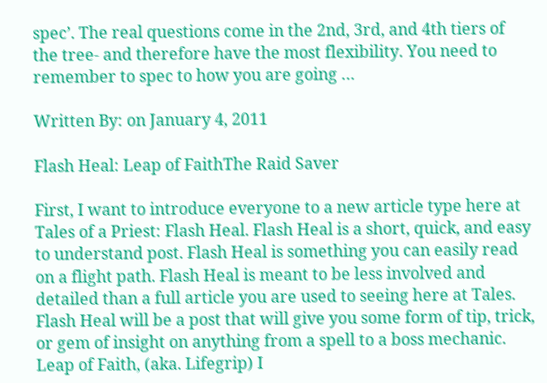spec’. The real questions come in the 2nd, 3rd, and 4th tiers of the tree- and therefore have the most flexibility. You need to remember to spec to how you are going …

Written By: on January 4, 2011

Flash Heal: Leap of FaithThe Raid Saver

First, I want to introduce everyone to a new article type here at Tales of a Priest: Flash Heal. Flash Heal is a short, quick, and easy to understand post. Flash Heal is something you can easily read on a flight path. Flash Heal is meant to be less involved and detailed than a full article you are used to seeing here at Tales. Flash Heal will be a post that will give you some form of tip, trick, or gem of insight on anything from a spell to a boss mechanic. Leap of Faith, (aka. Lifegrip) I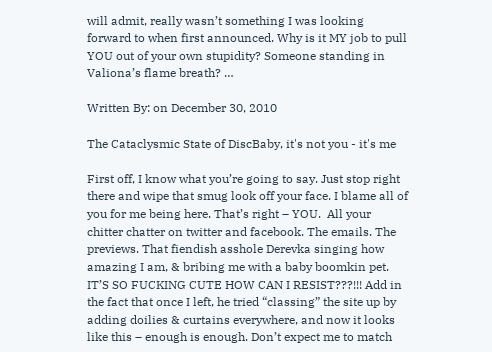will admit, really wasn’t something I was looking forward to when first announced. Why is it MY job to pull YOU out of your own stupidity? Someone standing in Valiona’s flame breath? …

Written By: on December 30, 2010

The Cataclysmic State of DiscBaby, it's not you - it's me

First off, I know what you’re going to say. Just stop right there and wipe that smug look off your face. I blame all of you for me being here. That’s right – YOU.  All your chitter chatter on twitter and facebook. The emails. The previews. That fiendish asshole Derevka singing how amazing I am, & bribing me with a baby boomkin pet. IT’S SO FUCKING CUTE HOW CAN I RESIST???!!! Add in the fact that once I left, he tried “classing” the site up by adding doilies & curtains everywhere, and now it looks like this – enough is enough. Don’t expect me to match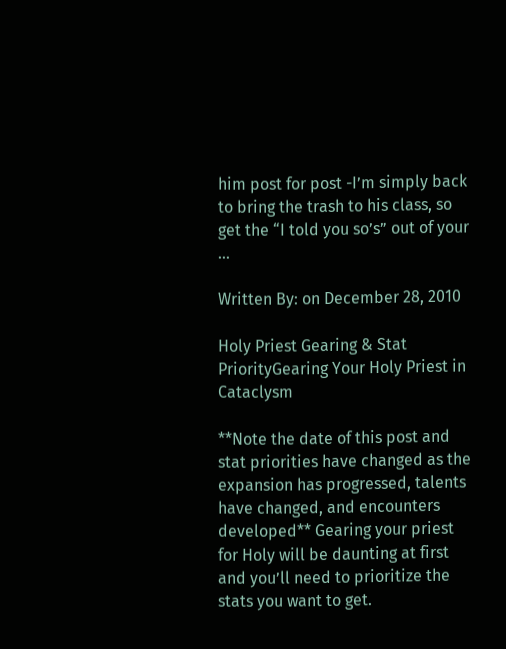him post for post -I’m simply back to bring the trash to his class, so get the “I told you so’s” out of your …

Written By: on December 28, 2010

Holy Priest Gearing & Stat PriorityGearing Your Holy Priest in Cataclysm

**Note the date of this post and stat priorities have changed as the expansion has progressed, talents have changed, and encounters developed** Gearing your priest for Holy will be daunting at first and you’ll need to prioritize the stats you want to get.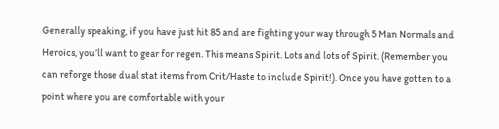Generally speaking, if you have just hit 85 and are fighting your way through 5 Man Normals and Heroics, you’ll want to gear for regen. This means Spirit. Lots and lots of Spirit. (Remember you can reforge those dual stat items from Crit/Haste to include Spirit!). Once you have gotten to a point where you are comfortable with your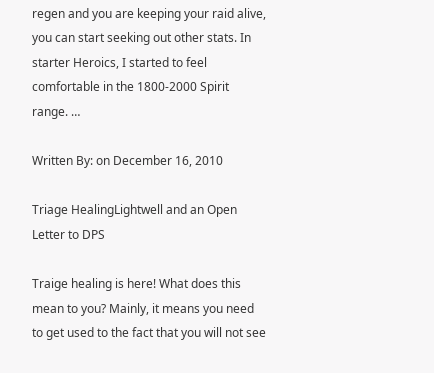regen and you are keeping your raid alive, you can start seeking out other stats. In starter Heroics, I started to feel comfortable in the 1800-2000 Spirit range. …

Written By: on December 16, 2010

Triage HealingLightwell and an Open Letter to DPS

Traige healing is here! What does this mean to you? Mainly, it means you need to get used to the fact that you will not see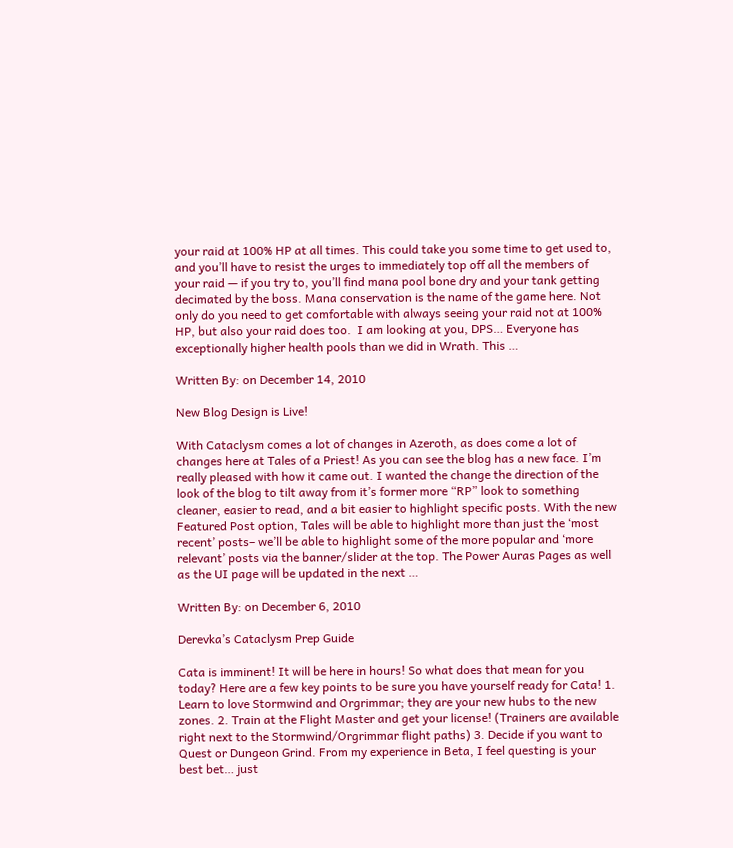your raid at 100% HP at all times. This could take you some time to get used to, and you’ll have to resist the urges to immediately top off all the members of your raid — if you try to, you’ll find mana pool bone dry and your tank getting decimated by the boss. Mana conservation is the name of the game here. Not only do you need to get comfortable with always seeing your raid not at 100% HP, but also your raid does too.  I am looking at you, DPS… Everyone has exceptionally higher health pools than we did in Wrath. This …

Written By: on December 14, 2010

New Blog Design is Live!

With Cataclysm comes a lot of changes in Azeroth, as does come a lot of changes here at Tales of a Priest! As you can see the blog has a new face. I’m really pleased with how it came out. I wanted the change the direction of the look of the blog to tilt away from it’s former more “RP” look to something cleaner, easier to read, and a bit easier to highlight specific posts. With the new Featured Post option, Tales will be able to highlight more than just the ‘most recent’ posts– we’ll be able to highlight some of the more popular and ‘more relevant’ posts via the banner/slider at the top. The Power Auras Pages as well as the UI page will be updated in the next …

Written By: on December 6, 2010

Derevka’s Cataclysm Prep Guide

Cata is imminent! It will be here in hours! So what does that mean for you today? Here are a few key points to be sure you have yourself ready for Cata! 1. Learn to love Stormwind and Orgrimmar; they are your new hubs to the new zones. 2. Train at the Flight Master and get your license! (Trainers are available right next to the Stormwind/Orgrimmar flight paths) 3. Decide if you want to Quest or Dungeon Grind. From my experience in Beta, I feel questing is your best bet… just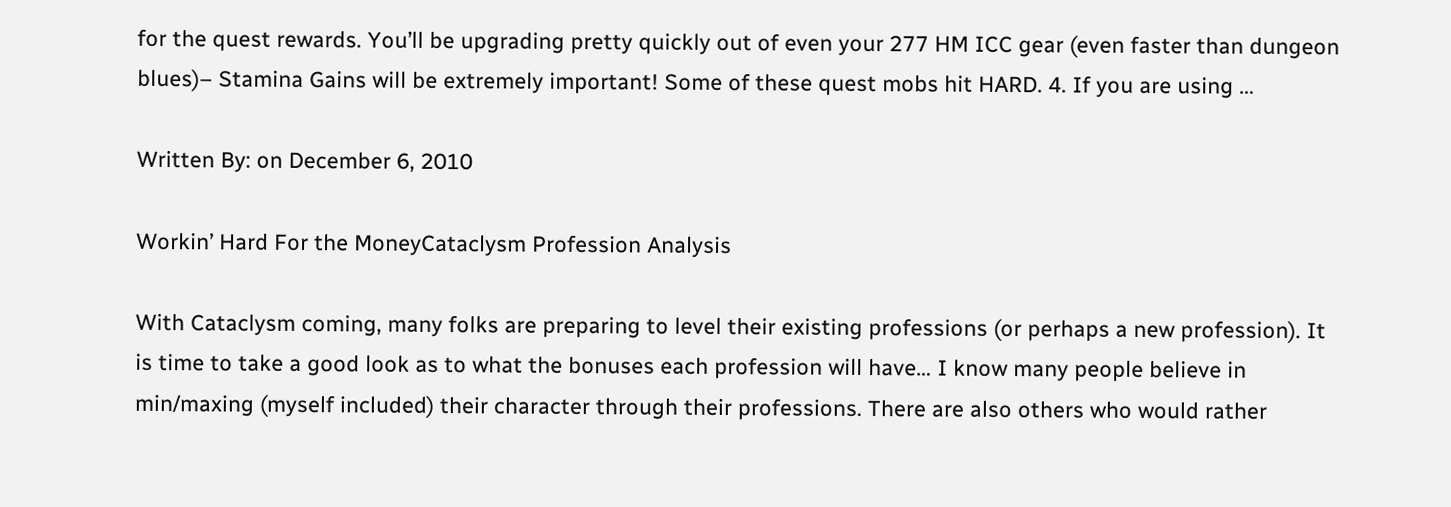for the quest rewards. You’ll be upgrading pretty quickly out of even your 277 HM ICC gear (even faster than dungeon blues)– Stamina Gains will be extremely important! Some of these quest mobs hit HARD. 4. If you are using …

Written By: on December 6, 2010

Workin’ Hard For the MoneyCataclysm Profession Analysis

With Cataclysm coming, many folks are preparing to level their existing professions (or perhaps a new profession). It is time to take a good look as to what the bonuses each profession will have… I know many people believe in min/maxing (myself included) their character through their professions. There are also others who would rather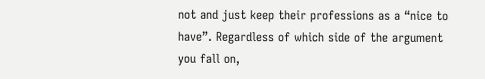not and just keep their professions as a “nice to have”. Regardless of which side of the argument you fall on,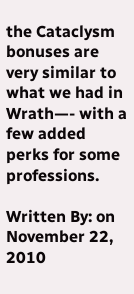the Cataclysm bonuses are very similar to what we had in Wrath—- with a few added perks for some professions.

Written By: on November 22, 2010